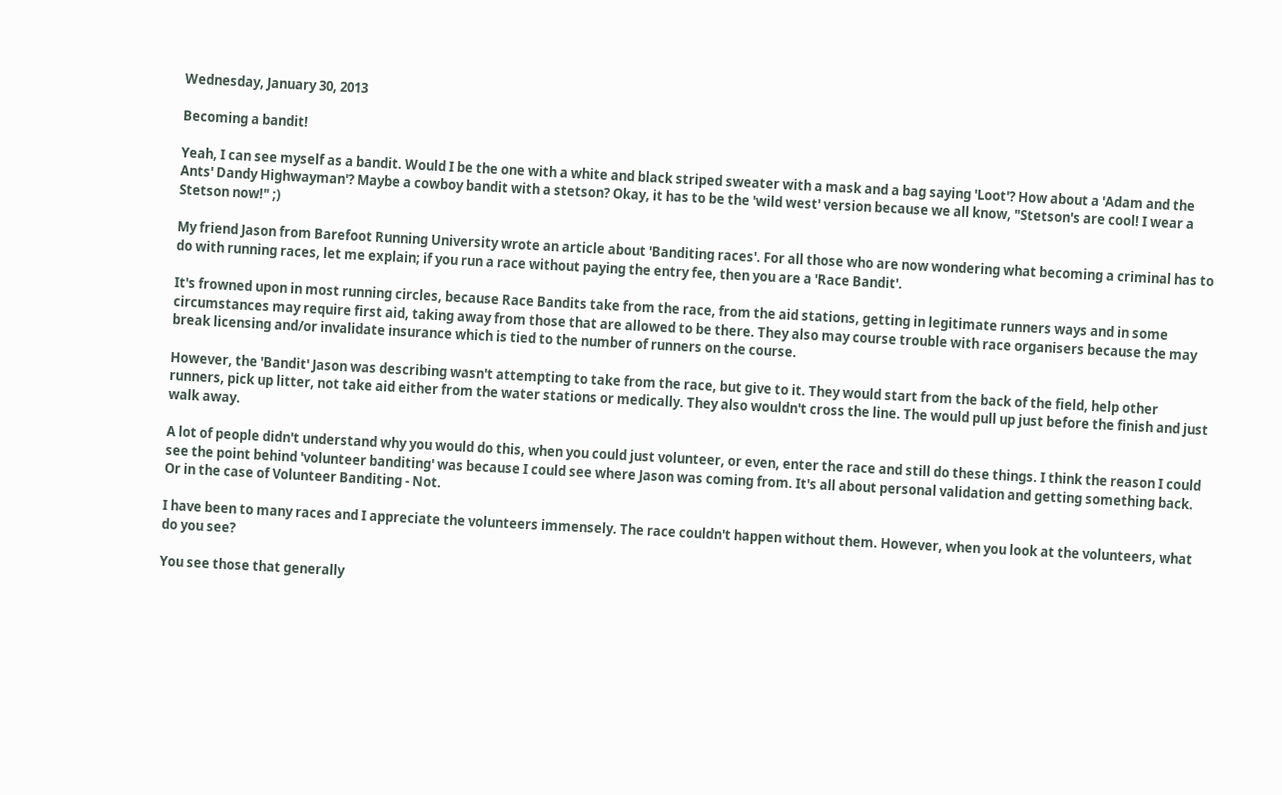Wednesday, January 30, 2013

Becoming a bandit!

Yeah, I can see myself as a bandit. Would I be the one with a white and black striped sweater with a mask and a bag saying 'Loot'? How about a 'Adam and the Ants' Dandy Highwayman'? Maybe a cowboy bandit with a stetson? Okay, it has to be the 'wild west' version because we all know, "Stetson's are cool! I wear a Stetson now!" ;)

My friend Jason from Barefoot Running University wrote an article about 'Banditing races'. For all those who are now wondering what becoming a criminal has to do with running races, let me explain; if you run a race without paying the entry fee, then you are a 'Race Bandit'.

It's frowned upon in most running circles, because Race Bandits take from the race, from the aid stations, getting in legitimate runners ways and in some circumstances may require first aid, taking away from those that are allowed to be there. They also may course trouble with race organisers because the may break licensing and/or invalidate insurance which is tied to the number of runners on the course.

However, the 'Bandit' Jason was describing wasn't attempting to take from the race, but give to it. They would start from the back of the field, help other runners, pick up litter, not take aid either from the water stations or medically. They also wouldn't cross the line. The would pull up just before the finish and just walk away.

A lot of people didn't understand why you would do this, when you could just volunteer, or even, enter the race and still do these things. I think the reason I could see the point behind 'volunteer banditing' was because I could see where Jason was coming from. It's all about personal validation and getting something back. Or in the case of Volunteer Banditing - Not.

I have been to many races and I appreciate the volunteers immensely. The race couldn't happen without them. However, when you look at the volunteers, what do you see?

You see those that generally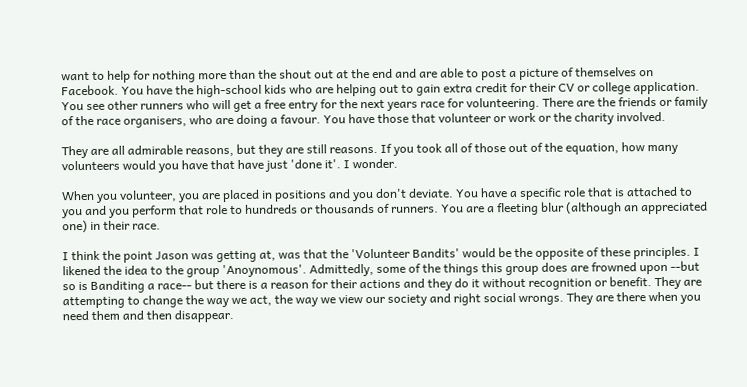want to help for nothing more than the shout out at the end and are able to post a picture of themselves on Facebook. You have the high-school kids who are helping out to gain extra credit for their CV or college application. You see other runners who will get a free entry for the next years race for volunteering. There are the friends or family of the race organisers, who are doing a favour. You have those that volunteer or work or the charity involved.

They are all admirable reasons, but they are still reasons. If you took all of those out of the equation, how many volunteers would you have that have just 'done it'. I wonder.

When you volunteer, you are placed in positions and you don't deviate. You have a specific role that is attached to you and you perform that role to hundreds or thousands of runners. You are a fleeting blur (although an appreciated one) in their race.

I think the point Jason was getting at, was that the 'Volunteer Bandits' would be the opposite of these principles. I likened the idea to the group 'Anoynomous'. Admittedly, some of the things this group does are frowned upon --but so is Banditing a race-- but there is a reason for their actions and they do it without recognition or benefit. They are attempting to change the way we act, the way we view our society and right social wrongs. They are there when you need them and then disappear.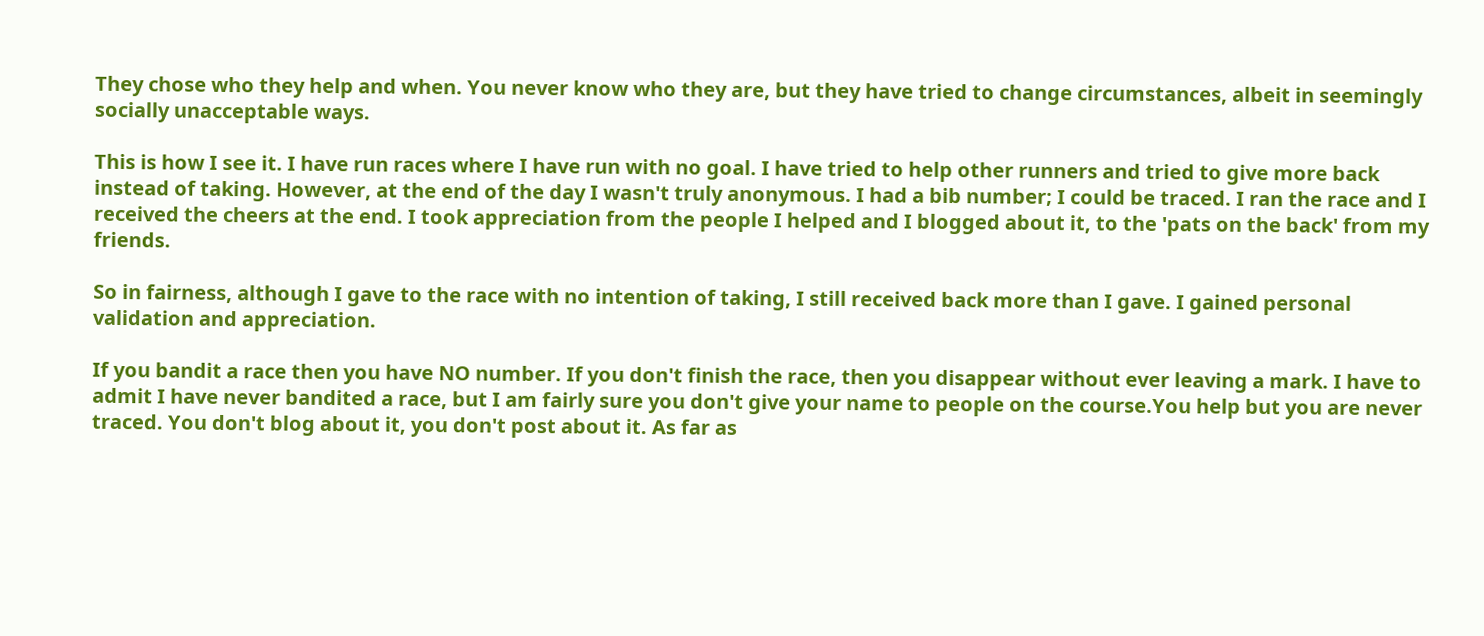They chose who they help and when. You never know who they are, but they have tried to change circumstances, albeit in seemingly socially unacceptable ways.

This is how I see it. I have run races where I have run with no goal. I have tried to help other runners and tried to give more back instead of taking. However, at the end of the day I wasn't truly anonymous. I had a bib number; I could be traced. I ran the race and I received the cheers at the end. I took appreciation from the people I helped and I blogged about it, to the 'pats on the back' from my friends.

So in fairness, although I gave to the race with no intention of taking, I still received back more than I gave. I gained personal validation and appreciation.

If you bandit a race then you have NO number. If you don't finish the race, then you disappear without ever leaving a mark. I have to admit I have never bandited a race, but I am fairly sure you don't give your name to people on the course.You help but you are never traced. You don't blog about it, you don't post about it. As far as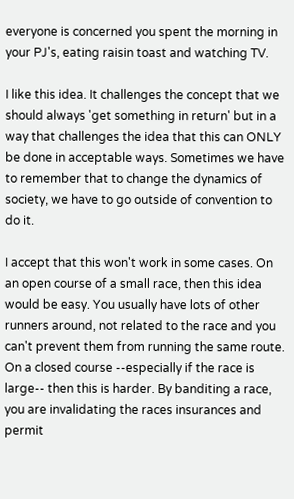everyone is concerned you spent the morning in your PJ's, eating raisin toast and watching TV.

I like this idea. It challenges the concept that we should always 'get something in return' but in a way that challenges the idea that this can ONLY be done in acceptable ways. Sometimes we have to remember that to change the dynamics of society, we have to go outside of convention to do it.

I accept that this won't work in some cases. On an open course of a small race, then this idea would be easy. You usually have lots of other runners around, not related to the race and you can't prevent them from running the same route. On a closed course --especially if the race is large-- then this is harder. By banditing a race, you are invalidating the races insurances and permit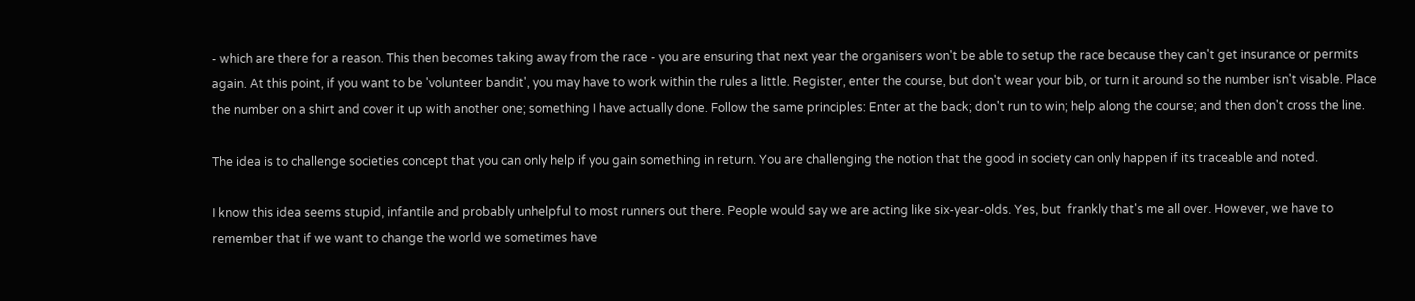- which are there for a reason. This then becomes taking away from the race - you are ensuring that next year the organisers won't be able to setup the race because they can't get insurance or permits again. At this point, if you want to be 'volunteer bandit', you may have to work within the rules a little. Register, enter the course, but don't wear your bib, or turn it around so the number isn't visable. Place the number on a shirt and cover it up with another one; something I have actually done. Follow the same principles: Enter at the back; don't run to win; help along the course; and then don't cross the line.

The idea is to challenge societies concept that you can only help if you gain something in return. You are challenging the notion that the good in society can only happen if its traceable and noted.

I know this idea seems stupid, infantile and probably unhelpful to most runners out there. People would say we are acting like six-year-olds. Yes, but  frankly that's me all over. However, we have to remember that if we want to change the world we sometimes have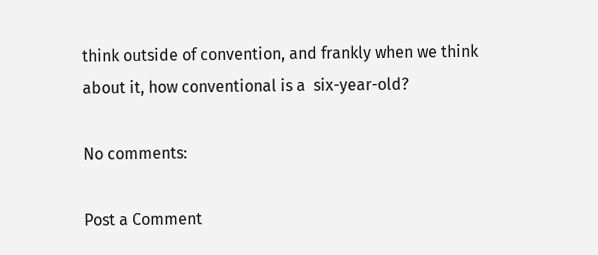think outside of convention, and frankly when we think about it, how conventional is a  six-year-old?

No comments:

Post a Comment